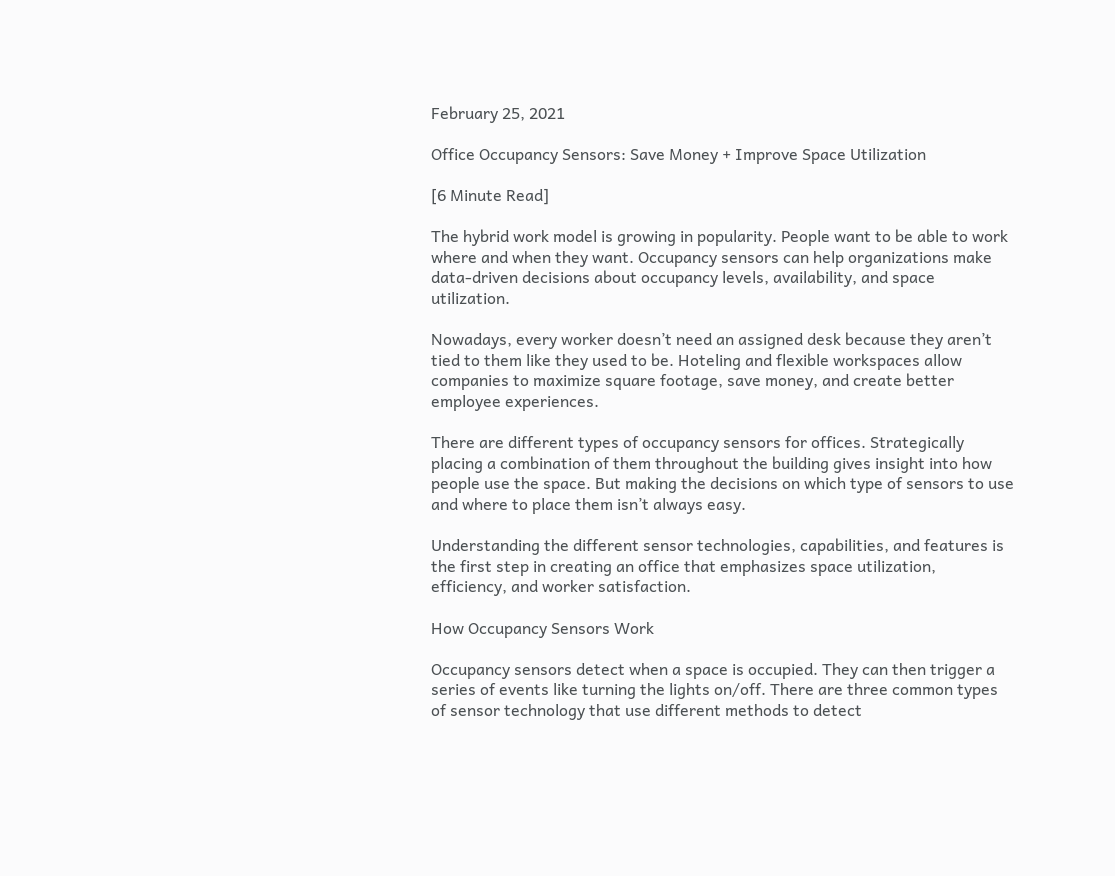February 25, 2021

Office Occupancy Sensors: Save Money + Improve Space Utilization

[6 Minute Read]

The hybrid work model is growing in popularity. People want to be able to work where and when they want. Occupancy sensors can help organizations make data-driven decisions about occupancy levels, availability, and space utilization.

Nowadays, every worker doesn’t need an assigned desk because they aren’t tied to them like they used to be. Hoteling and flexible workspaces allow companies to maximize square footage, save money, and create better employee experiences.

There are different types of occupancy sensors for offices. Strategically placing a combination of them throughout the building gives insight into how people use the space. But making the decisions on which type of sensors to use and where to place them isn’t always easy.

Understanding the different sensor technologies, capabilities, and features is the first step in creating an office that emphasizes space utilization, efficiency, and worker satisfaction.

How Occupancy Sensors Work

Occupancy sensors detect when a space is occupied. They can then trigger a series of events like turning the lights on/off. There are three common types of sensor technology that use different methods to detect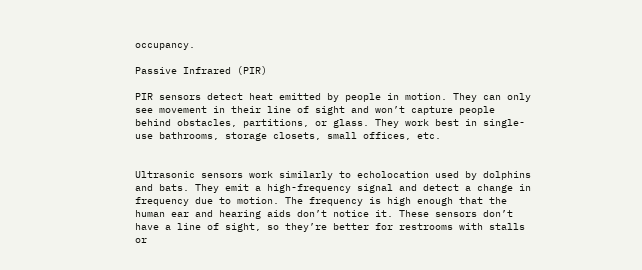occupancy.

Passive Infrared (PIR)

PIR sensors detect heat emitted by people in motion. They can only see movement in their line of sight and won’t capture people behind obstacles, partitions, or glass. They work best in single-use bathrooms, storage closets, small offices, etc.


Ultrasonic sensors work similarly to echolocation used by dolphins and bats. They emit a high-frequency signal and detect a change in frequency due to motion. The frequency is high enough that the human ear and hearing aids don’t notice it. These sensors don’t have a line of sight, so they’re better for restrooms with stalls or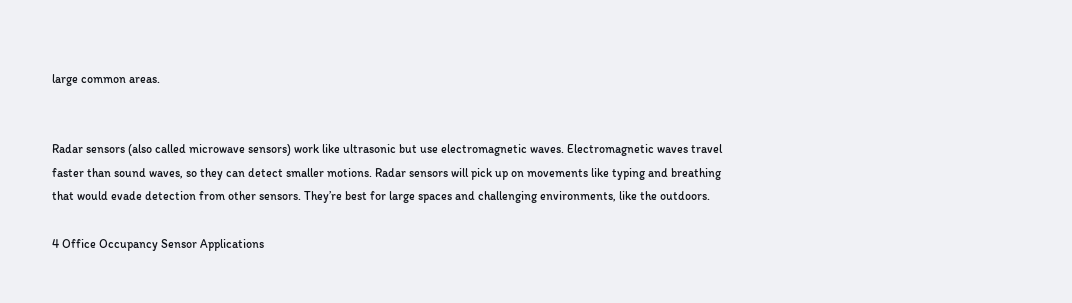large common areas.


Radar sensors (also called microwave sensors) work like ultrasonic but use electromagnetic waves. Electromagnetic waves travel faster than sound waves, so they can detect smaller motions. Radar sensors will pick up on movements like typing and breathing that would evade detection from other sensors. They’re best for large spaces and challenging environments, like the outdoors.

4 Office Occupancy Sensor Applications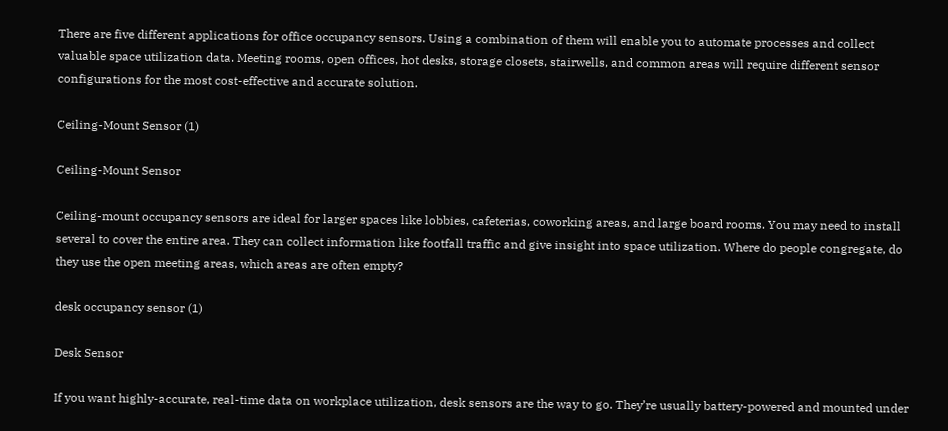There are five different applications for office occupancy sensors. Using a combination of them will enable you to automate processes and collect valuable space utilization data. Meeting rooms, open offices, hot desks, storage closets, stairwells, and common areas will require different sensor configurations for the most cost-effective and accurate solution.

Ceiling-Mount Sensor (1)

Ceiling-Mount Sensor

Ceiling-mount occupancy sensors are ideal for larger spaces like lobbies, cafeterias, coworking areas, and large board rooms. You may need to install several to cover the entire area. They can collect information like footfall traffic and give insight into space utilization. Where do people congregate, do they use the open meeting areas, which areas are often empty?

desk occupancy sensor (1)

Desk Sensor

If you want highly-accurate, real-time data on workplace utilization, desk sensors are the way to go. They’re usually battery-powered and mounted under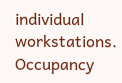individual workstations. Occupancy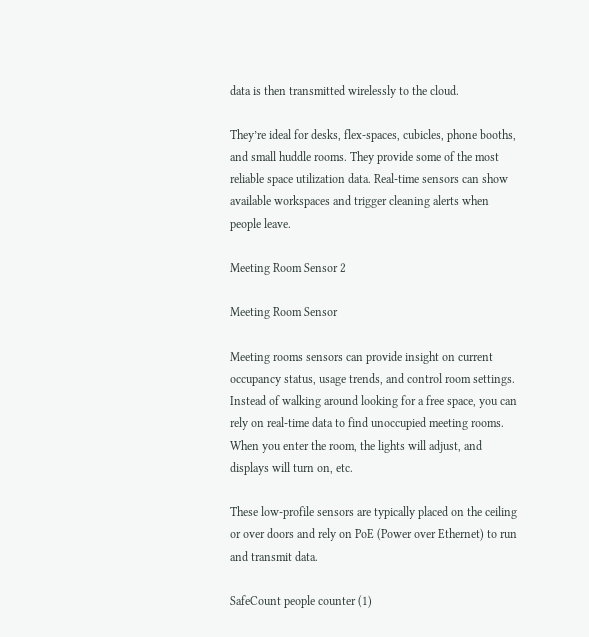data is then transmitted wirelessly to the cloud.

They’re ideal for desks, flex-spaces, cubicles, phone booths, and small huddle rooms. They provide some of the most reliable space utilization data. Real-time sensors can show available workspaces and trigger cleaning alerts when people leave.

Meeting Room Sensor 2

Meeting Room Sensor

Meeting rooms sensors can provide insight on current occupancy status, usage trends, and control room settings. Instead of walking around looking for a free space, you can rely on real-time data to find unoccupied meeting rooms. When you enter the room, the lights will adjust, and displays will turn on, etc.

These low-profile sensors are typically placed on the ceiling or over doors and rely on PoE (Power over Ethernet) to run and transmit data.

SafeCount people counter (1)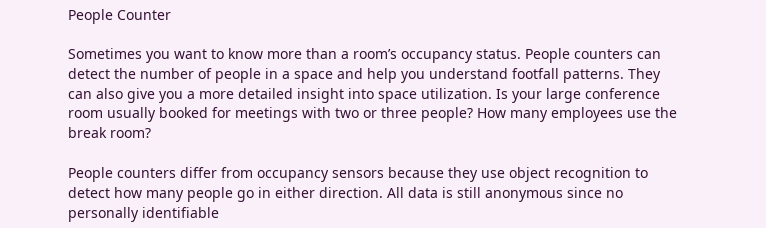People Counter

Sometimes you want to know more than a room’s occupancy status. People counters can detect the number of people in a space and help you understand footfall patterns. They can also give you a more detailed insight into space utilization. Is your large conference room usually booked for meetings with two or three people? How many employees use the break room?

People counters differ from occupancy sensors because they use object recognition to detect how many people go in either direction. All data is still anonymous since no personally identifiable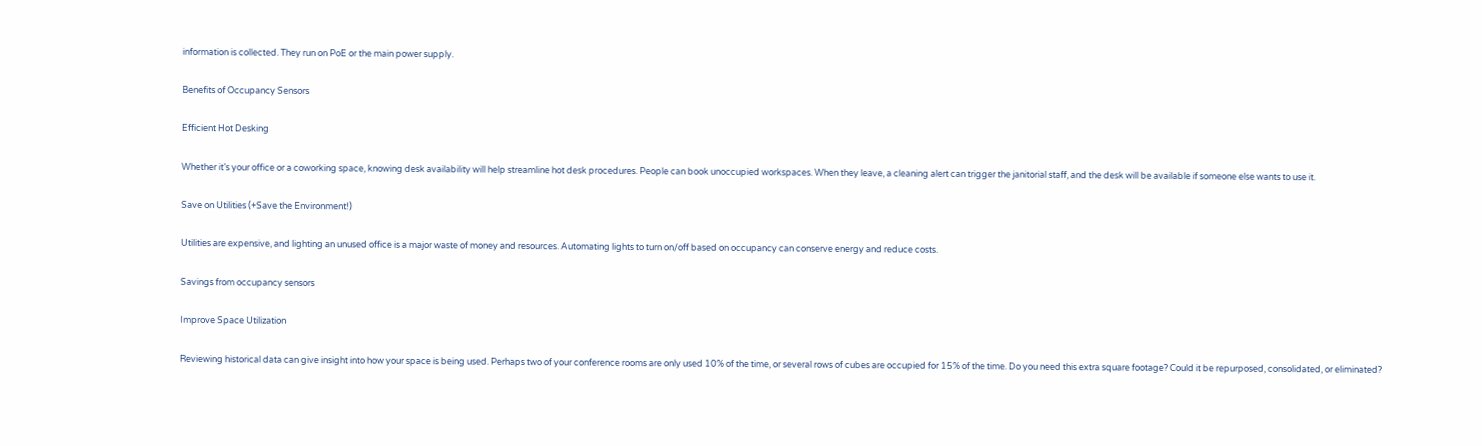information is collected. They run on PoE or the main power supply.

Benefits of Occupancy Sensors

Efficient Hot Desking

Whether it’s your office or a coworking space, knowing desk availability will help streamline hot desk procedures. People can book unoccupied workspaces. When they leave, a cleaning alert can trigger the janitorial staff, and the desk will be available if someone else wants to use it.

Save on Utilities (+Save the Environment!)

Utilities are expensive, and lighting an unused office is a major waste of money and resources. Automating lights to turn on/off based on occupancy can conserve energy and reduce costs.

Savings from occupancy sensors

Improve Space Utilization

Reviewing historical data can give insight into how your space is being used. Perhaps two of your conference rooms are only used 10% of the time, or several rows of cubes are occupied for 15% of the time. Do you need this extra square footage? Could it be repurposed, consolidated, or eliminated?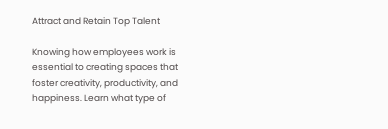Attract and Retain Top Talent

Knowing how employees work is essential to creating spaces that foster creativity, productivity, and happiness. Learn what type of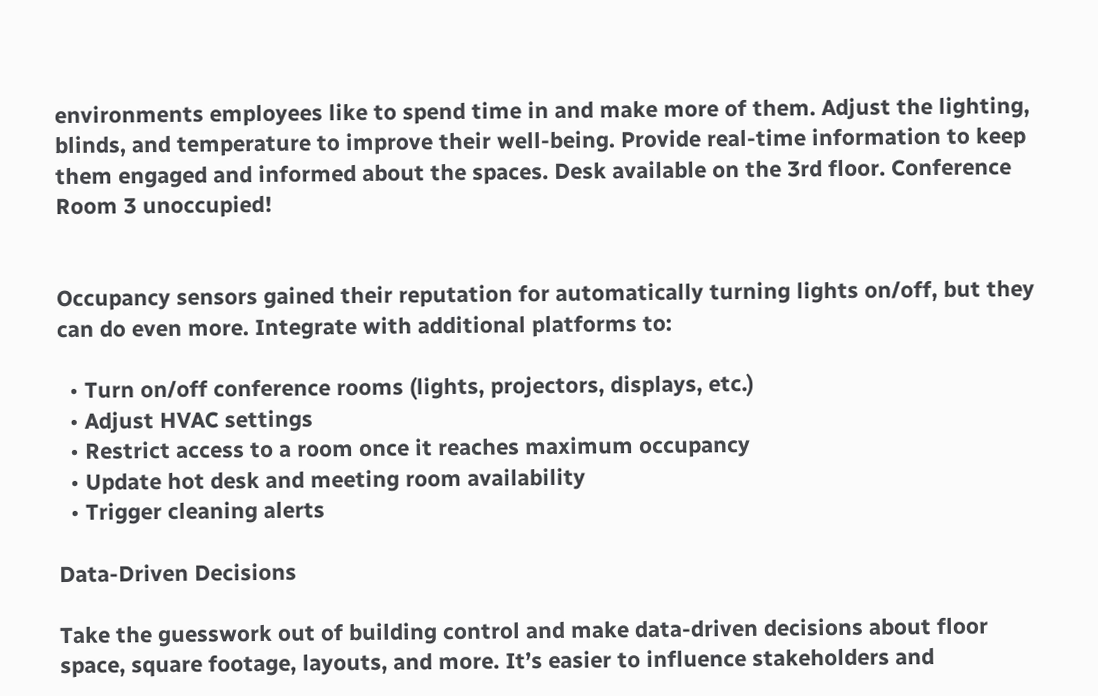environments employees like to spend time in and make more of them. Adjust the lighting, blinds, and temperature to improve their well-being. Provide real-time information to keep them engaged and informed about the spaces. Desk available on the 3rd floor. Conference Room 3 unoccupied!


Occupancy sensors gained their reputation for automatically turning lights on/off, but they can do even more. Integrate with additional platforms to:

  • Turn on/off conference rooms (lights, projectors, displays, etc.)
  • Adjust HVAC settings
  • Restrict access to a room once it reaches maximum occupancy
  • Update hot desk and meeting room availability
  • Trigger cleaning alerts

Data-Driven Decisions

Take the guesswork out of building control and make data-driven decisions about floor space, square footage, layouts, and more. It’s easier to influence stakeholders and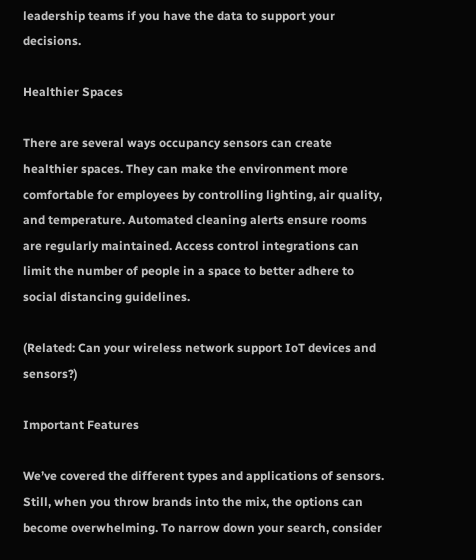leadership teams if you have the data to support your decisions.

Healthier Spaces

There are several ways occupancy sensors can create healthier spaces. They can make the environment more comfortable for employees by controlling lighting, air quality, and temperature. Automated cleaning alerts ensure rooms are regularly maintained. Access control integrations can limit the number of people in a space to better adhere to social distancing guidelines.

(Related: Can your wireless network support IoT devices and sensors?)

Important Features

We’ve covered the different types and applications of sensors. Still, when you throw brands into the mix, the options can become overwhelming. To narrow down your search, consider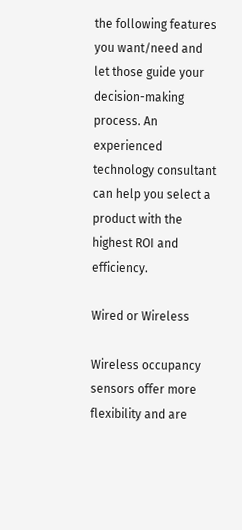the following features you want/need and let those guide your decision-making process. An experienced technology consultant can help you select a product with the highest ROI and efficiency.

Wired or Wireless

Wireless occupancy sensors offer more flexibility and are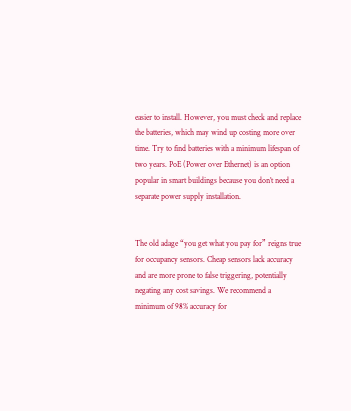easier to install. However, you must check and replace the batteries, which may wind up costing more over time. Try to find batteries with a minimum lifespan of two years. PoE (Power over Ethernet) is an option popular in smart buildings because you don’t need a separate power supply installation.


The old adage “you get what you pay for” reigns true for occupancy sensors. Cheap sensors lack accuracy and are more prone to false triggering, potentially negating any cost savings. We recommend a minimum of 98% accuracy for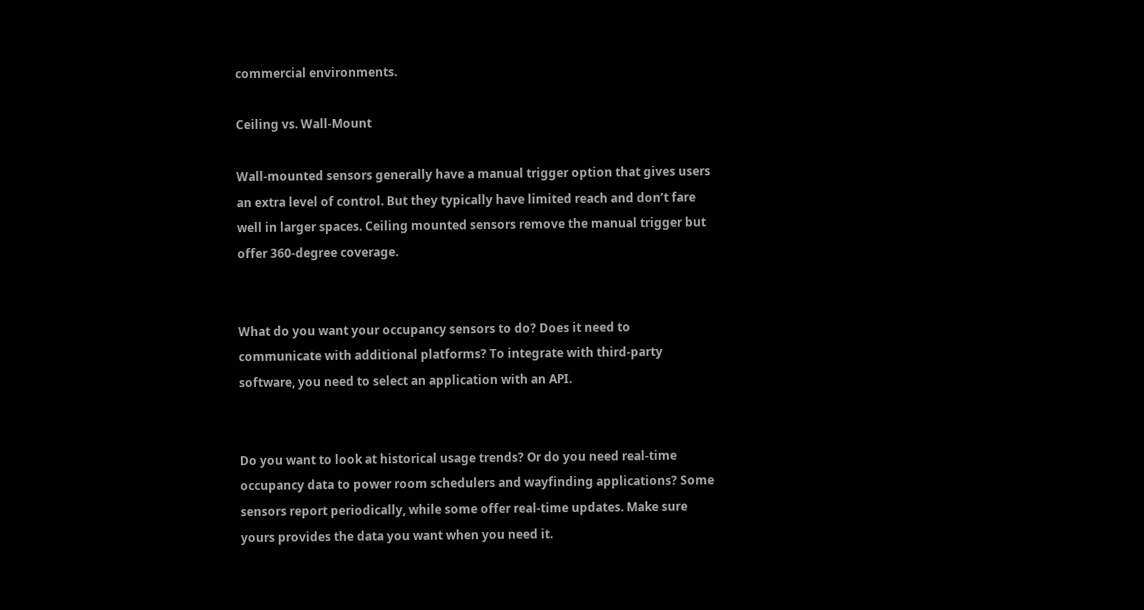commercial environments.

Ceiling vs. Wall-Mount

Wall-mounted sensors generally have a manual trigger option that gives users an extra level of control. But they typically have limited reach and don’t fare well in larger spaces. Ceiling mounted sensors remove the manual trigger but offer 360-degree coverage.


What do you want your occupancy sensors to do? Does it need to communicate with additional platforms? To integrate with third-party software, you need to select an application with an API.


Do you want to look at historical usage trends? Or do you need real-time occupancy data to power room schedulers and wayfinding applications? Some sensors report periodically, while some offer real-time updates. Make sure yours provides the data you want when you need it.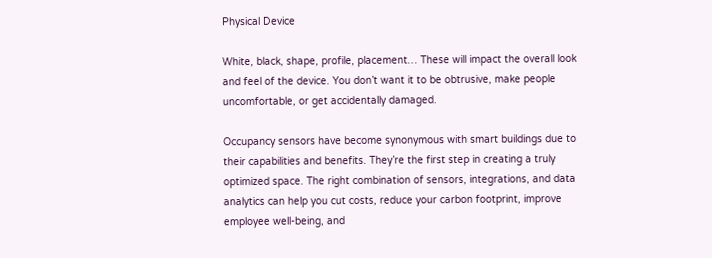Physical Device

White, black, shape, profile, placement… These will impact the overall look and feel of the device. You don’t want it to be obtrusive, make people uncomfortable, or get accidentally damaged.

Occupancy sensors have become synonymous with smart buildings due to their capabilities and benefits. They’re the first step in creating a truly optimized space. The right combination of sensors, integrations, and data analytics can help you cut costs, reduce your carbon footprint, improve employee well-being, and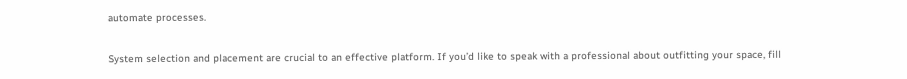automate processes.

System selection and placement are crucial to an effective platform. If you’d like to speak with a professional about outfitting your space, fill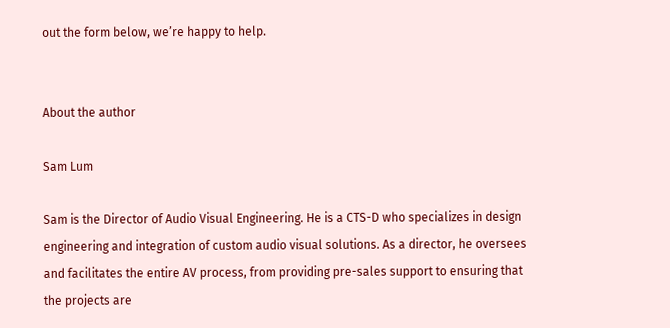out the form below, we’re happy to help.


About the author

Sam Lum

Sam is the Director of Audio Visual Engineering. He is a CTS-D who specializes in design engineering and integration of custom audio visual solutions. As a director, he oversees and facilitates the entire AV process, from providing pre-sales support to ensuring that the projects are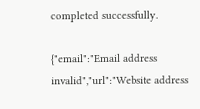completed successfully.

{"email":"Email address invalid","url":"Website address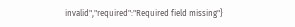invalid","required":"Required field missing"}